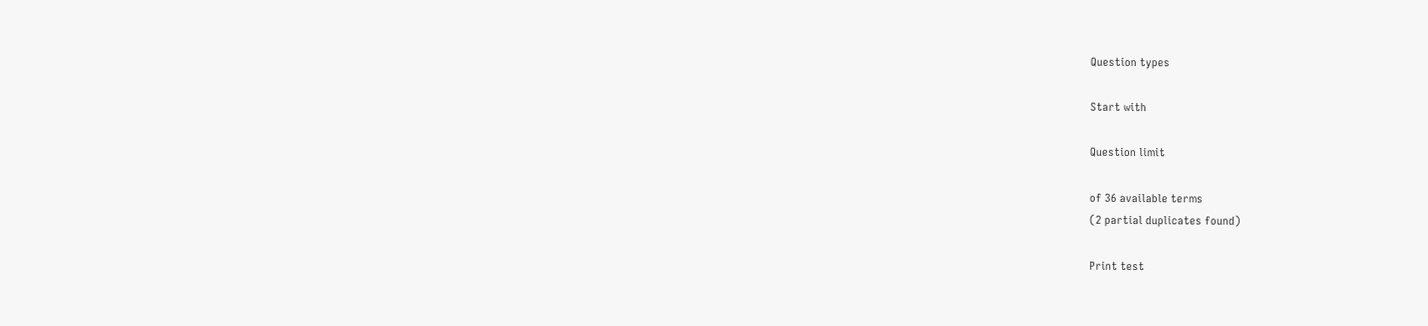Question types

Start with

Question limit

of 36 available terms
(2 partial duplicates found)

Print test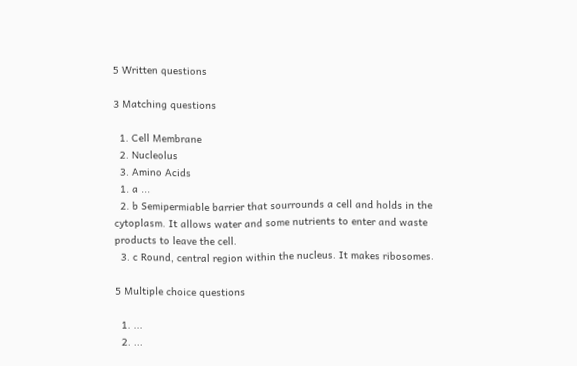5 Written questions

3 Matching questions

  1. Cell Membrane
  2. Nucleolus
  3. Amino Acids
  1. a ...
  2. b Semipermiable barrier that sourrounds a cell and holds in the cytoplasm. It allows water and some nutrients to enter and waste products to leave the cell.
  3. c Round, central region within the nucleus. It makes ribosomes.

5 Multiple choice questions

  1. ...
  2. ...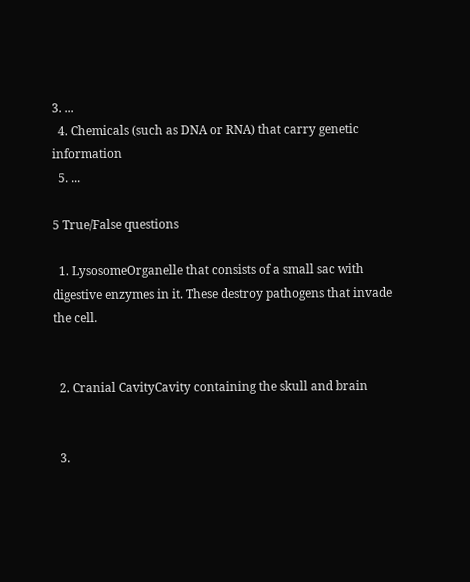3. ...
  4. Chemicals (such as DNA or RNA) that carry genetic information
  5. ...

5 True/False questions

  1. LysosomeOrganelle that consists of a small sac with digestive enzymes in it. These destroy pathogens that invade the cell.


  2. Cranial CavityCavity containing the skull and brain


  3.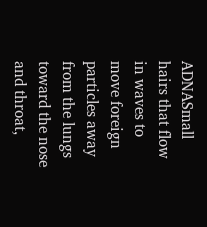ADNASmall hairs that flow in waves to move foreign particles away from the lungs toward the nose and throat,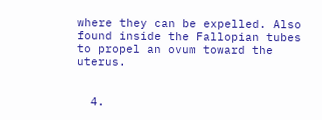where they can be expelled. Also found inside the Fallopian tubes to propel an ovum toward the uterus.


  4.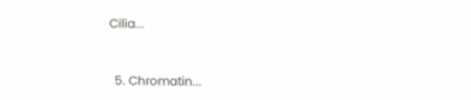Cilia...


  5. Chromatin...